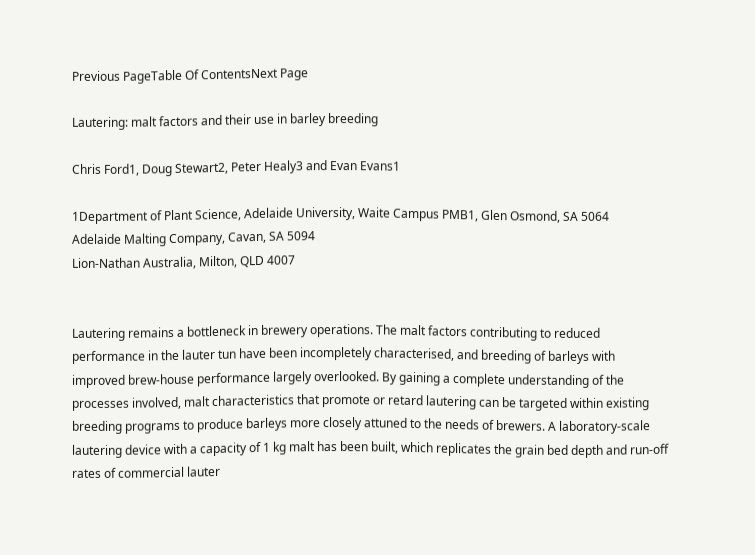Previous PageTable Of ContentsNext Page

Lautering: malt factors and their use in barley breeding

Chris Ford1, Doug Stewart2, Peter Healy3 and Evan Evans1

1Department of Plant Science, Adelaide University, Waite Campus PMB1, Glen Osmond, SA 5064
Adelaide Malting Company, Cavan, SA 5094
Lion-Nathan Australia, Milton, QLD 4007


Lautering remains a bottleneck in brewery operations. The malt factors contributing to reduced performance in the lauter tun have been incompletely characterised, and breeding of barleys with improved brew-house performance largely overlooked. By gaining a complete understanding of the processes involved, malt characteristics that promote or retard lautering can be targeted within existing breeding programs to produce barleys more closely attuned to the needs of brewers. A laboratory-scale lautering device with a capacity of 1 kg malt has been built, which replicates the grain bed depth and run-off rates of commercial lauter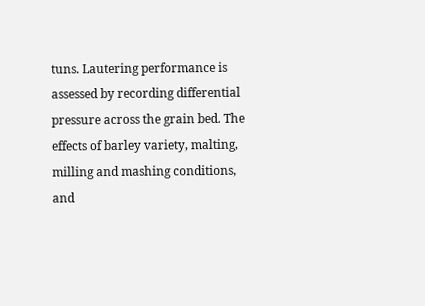tuns. Lautering performance is assessed by recording differential pressure across the grain bed. The effects of barley variety, malting, milling and mashing conditions, and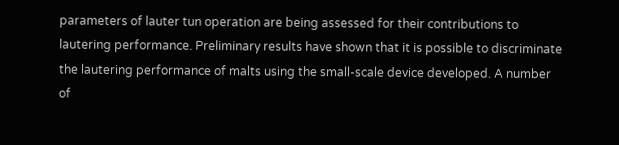parameters of lauter tun operation are being assessed for their contributions to lautering performance. Preliminary results have shown that it is possible to discriminate the lautering performance of malts using the small-scale device developed. A number of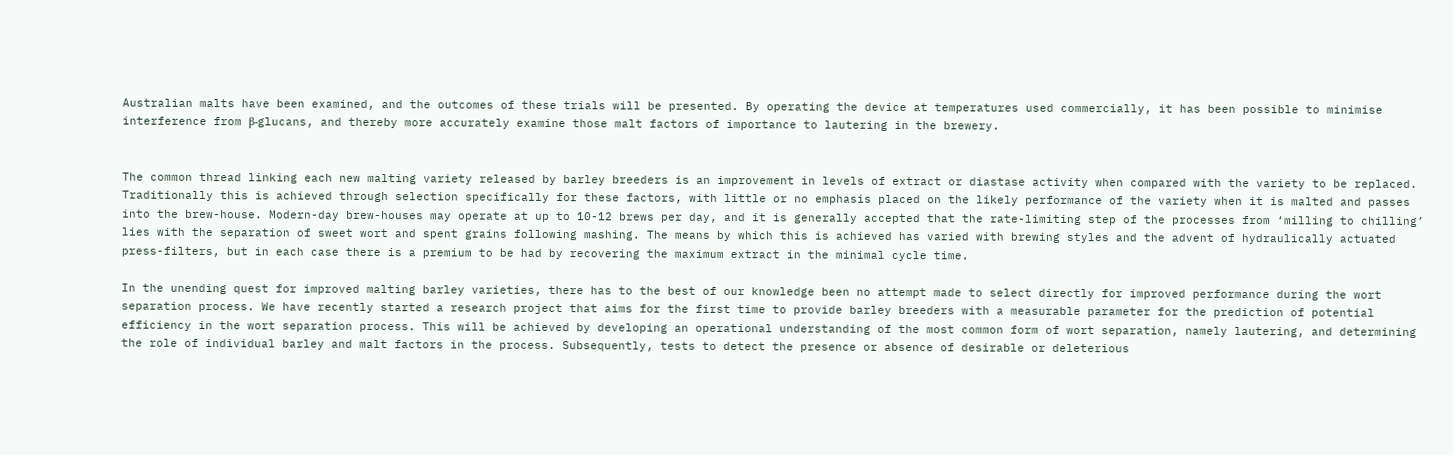Australian malts have been examined, and the outcomes of these trials will be presented. By operating the device at temperatures used commercially, it has been possible to minimise interference from β-glucans, and thereby more accurately examine those malt factors of importance to lautering in the brewery.


The common thread linking each new malting variety released by barley breeders is an improvement in levels of extract or diastase activity when compared with the variety to be replaced. Traditionally this is achieved through selection specifically for these factors, with little or no emphasis placed on the likely performance of the variety when it is malted and passes into the brew-house. Modern-day brew-houses may operate at up to 10-12 brews per day, and it is generally accepted that the rate-limiting step of the processes from ‘milling to chilling’ lies with the separation of sweet wort and spent grains following mashing. The means by which this is achieved has varied with brewing styles and the advent of hydraulically actuated press-filters, but in each case there is a premium to be had by recovering the maximum extract in the minimal cycle time.

In the unending quest for improved malting barley varieties, there has to the best of our knowledge been no attempt made to select directly for improved performance during the wort separation process. We have recently started a research project that aims for the first time to provide barley breeders with a measurable parameter for the prediction of potential efficiency in the wort separation process. This will be achieved by developing an operational understanding of the most common form of wort separation, namely lautering, and determining the role of individual barley and malt factors in the process. Subsequently, tests to detect the presence or absence of desirable or deleterious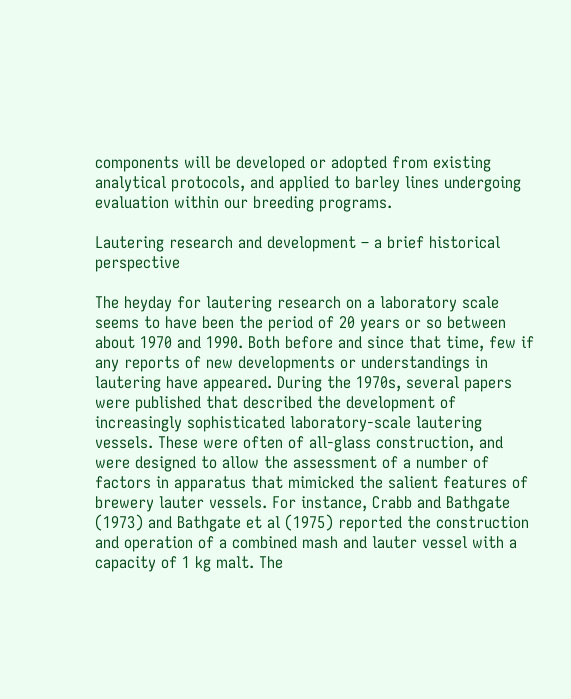components will be developed or adopted from existing analytical protocols, and applied to barley lines undergoing evaluation within our breeding programs.

Lautering research and development – a brief historical perspective

The heyday for lautering research on a laboratory scale seems to have been the period of 20 years or so between about 1970 and 1990. Both before and since that time, few if any reports of new developments or understandings in lautering have appeared. During the 1970s, several papers were published that described the development of increasingly sophisticated laboratory-scale lautering vessels. These were often of all-glass construction, and were designed to allow the assessment of a number of factors in apparatus that mimicked the salient features of brewery lauter vessels. For instance, Crabb and Bathgate (1973) and Bathgate et al (1975) reported the construction and operation of a combined mash and lauter vessel with a capacity of 1 kg malt. The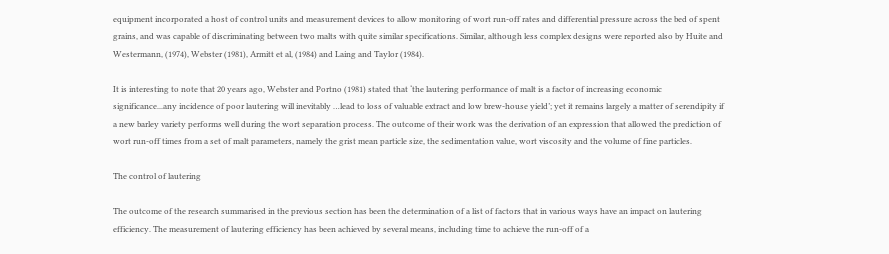equipment incorporated a host of control units and measurement devices to allow monitoring of wort run-off rates and differential pressure across the bed of spent grains, and was capable of discriminating between two malts with quite similar specifications. Similar, although less complex designs were reported also by Huite and Westermann, (1974), Webster (1981), Armitt et al, (1984) and Laing and Taylor (1984).

It is interesting to note that 20 years ago, Webster and Portno (1981) stated that ‘the lautering performance of malt is a factor of increasing economic significance...any incidence of poor lautering will inevitably …lead to loss of valuable extract and low brew-house yield’; yet it remains largely a matter of serendipity if a new barley variety performs well during the wort separation process. The outcome of their work was the derivation of an expression that allowed the prediction of wort run-off times from a set of malt parameters, namely the grist mean particle size, the sedimentation value, wort viscosity and the volume of fine particles.

The control of lautering

The outcome of the research summarised in the previous section has been the determination of a list of factors that in various ways have an impact on lautering efficiency. The measurement of lautering efficiency has been achieved by several means, including time to achieve the run-off of a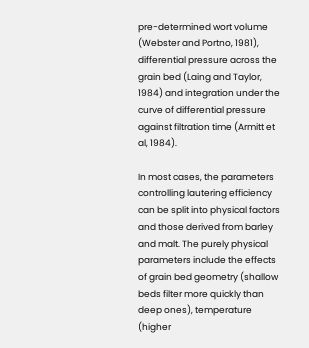pre-determined wort volume (Webster and Portno, 1981), differential pressure across the grain bed (Laing and Taylor, 1984) and integration under the curve of differential pressure against filtration time (Armitt et al, 1984).

In most cases, the parameters controlling lautering efficiency can be split into physical factors and those derived from barley and malt. The purely physical parameters include the effects of grain bed geometry (shallow beds filter more quickly than deep ones), temperature (higher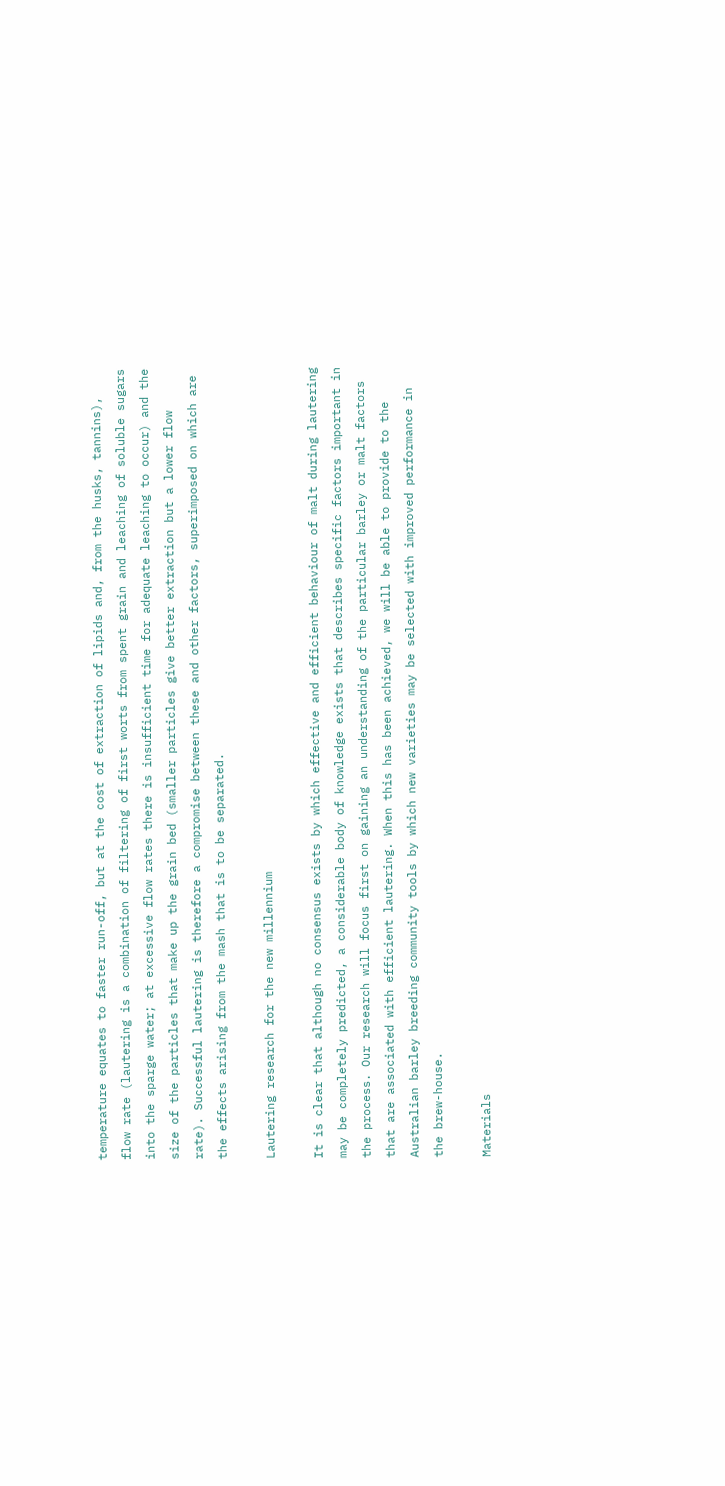temperature equates to faster run-off, but at the cost of extraction of lipids and, from the husks, tannins), flow rate (lautering is a combination of filtering of first worts from spent grain and leaching of soluble sugars into the sparge water; at excessive flow rates there is insufficient time for adequate leaching to occur) and the size of the particles that make up the grain bed (smaller particles give better extraction but a lower flow rate). Successful lautering is therefore a compromise between these and other factors, superimposed on which are the effects arising from the mash that is to be separated.

Lautering research for the new millennium

It is clear that although no consensus exists by which effective and efficient behaviour of malt during lautering may be completely predicted, a considerable body of knowledge exists that describes specific factors important in the process. Our research will focus first on gaining an understanding of the particular barley or malt factors that are associated with efficient lautering. When this has been achieved, we will be able to provide to the Australian barley breeding community tools by which new varieties may be selected with improved performance in the brew-house.

Materials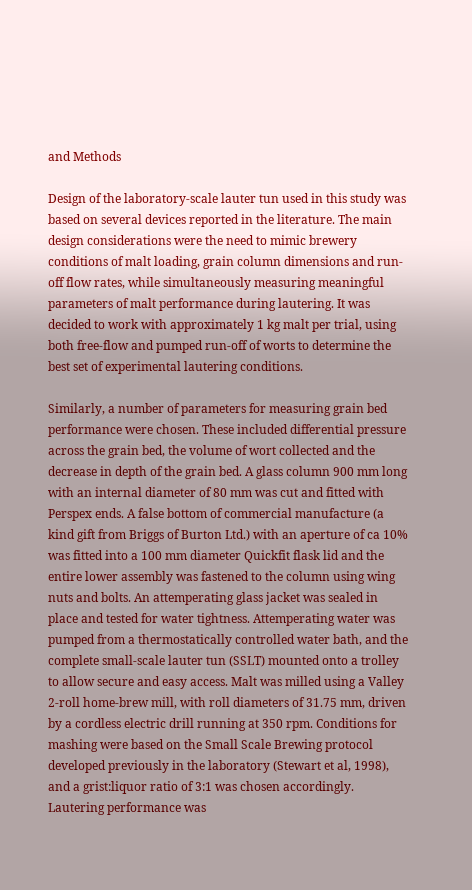and Methods

Design of the laboratory-scale lauter tun used in this study was based on several devices reported in the literature. The main design considerations were the need to mimic brewery conditions of malt loading, grain column dimensions and run-off flow rates, while simultaneously measuring meaningful parameters of malt performance during lautering. It was decided to work with approximately 1 kg malt per trial, using both free-flow and pumped run-off of worts to determine the best set of experimental lautering conditions.

Similarly, a number of parameters for measuring grain bed performance were chosen. These included differential pressure across the grain bed, the volume of wort collected and the decrease in depth of the grain bed. A glass column 900 mm long with an internal diameter of 80 mm was cut and fitted with Perspex ends. A false bottom of commercial manufacture (a kind gift from Briggs of Burton Ltd.) with an aperture of ca 10% was fitted into a 100 mm diameter Quickfit flask lid and the entire lower assembly was fastened to the column using wing nuts and bolts. An attemperating glass jacket was sealed in place and tested for water tightness. Attemperating water was pumped from a thermostatically controlled water bath, and the complete small-scale lauter tun (SSLT) mounted onto a trolley to allow secure and easy access. Malt was milled using a Valley 2-roll home-brew mill, with roll diameters of 31.75 mm, driven by a cordless electric drill running at 350 rpm. Conditions for mashing were based on the Small Scale Brewing protocol developed previously in the laboratory (Stewart et al, 1998), and a grist:liquor ratio of 3:1 was chosen accordingly. Lautering performance was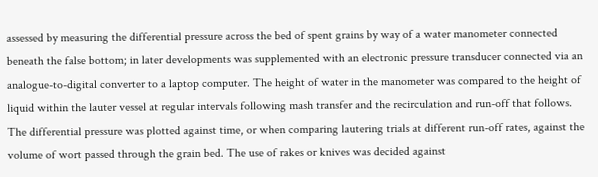assessed by measuring the differential pressure across the bed of spent grains by way of a water manometer connected beneath the false bottom; in later developments was supplemented with an electronic pressure transducer connected via an analogue-to-digital converter to a laptop computer. The height of water in the manometer was compared to the height of liquid within the lauter vessel at regular intervals following mash transfer and the recirculation and run-off that follows. The differential pressure was plotted against time, or when comparing lautering trials at different run-off rates, against the volume of wort passed through the grain bed. The use of rakes or knives was decided against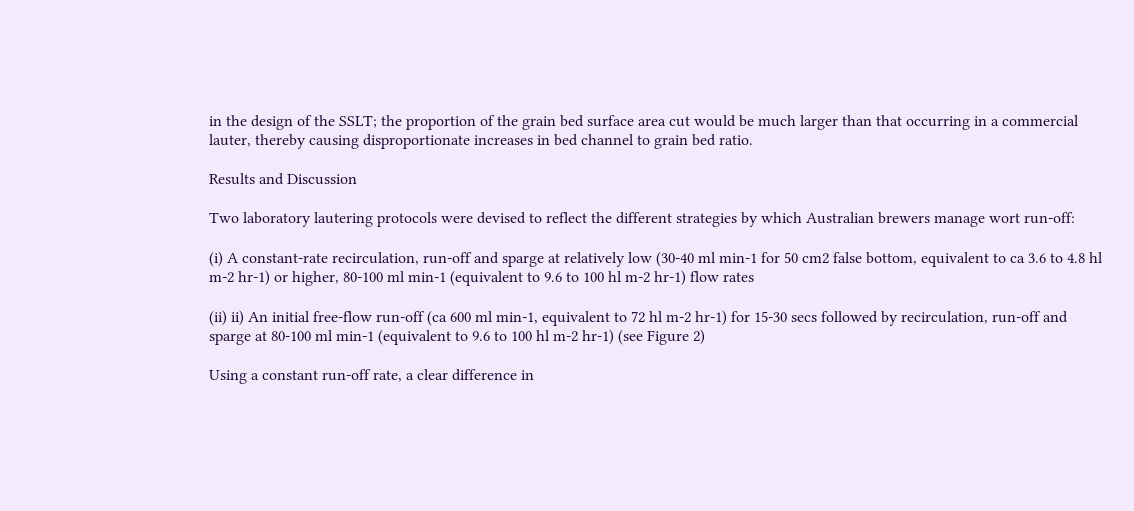in the design of the SSLT; the proportion of the grain bed surface area cut would be much larger than that occurring in a commercial lauter, thereby causing disproportionate increases in bed channel to grain bed ratio.

Results and Discussion

Two laboratory lautering protocols were devised to reflect the different strategies by which Australian brewers manage wort run-off:

(i) A constant-rate recirculation, run-off and sparge at relatively low (30-40 ml min-1 for 50 cm2 false bottom, equivalent to ca 3.6 to 4.8 hl m-2 hr-1) or higher, 80-100 ml min-1 (equivalent to 9.6 to 100 hl m-2 hr-1) flow rates

(ii) ii) An initial free-flow run-off (ca 600 ml min-1, equivalent to 72 hl m-2 hr-1) for 15-30 secs followed by recirculation, run-off and sparge at 80-100 ml min-1 (equivalent to 9.6 to 100 hl m-2 hr-1) (see Figure 2)

Using a constant run-off rate, a clear difference in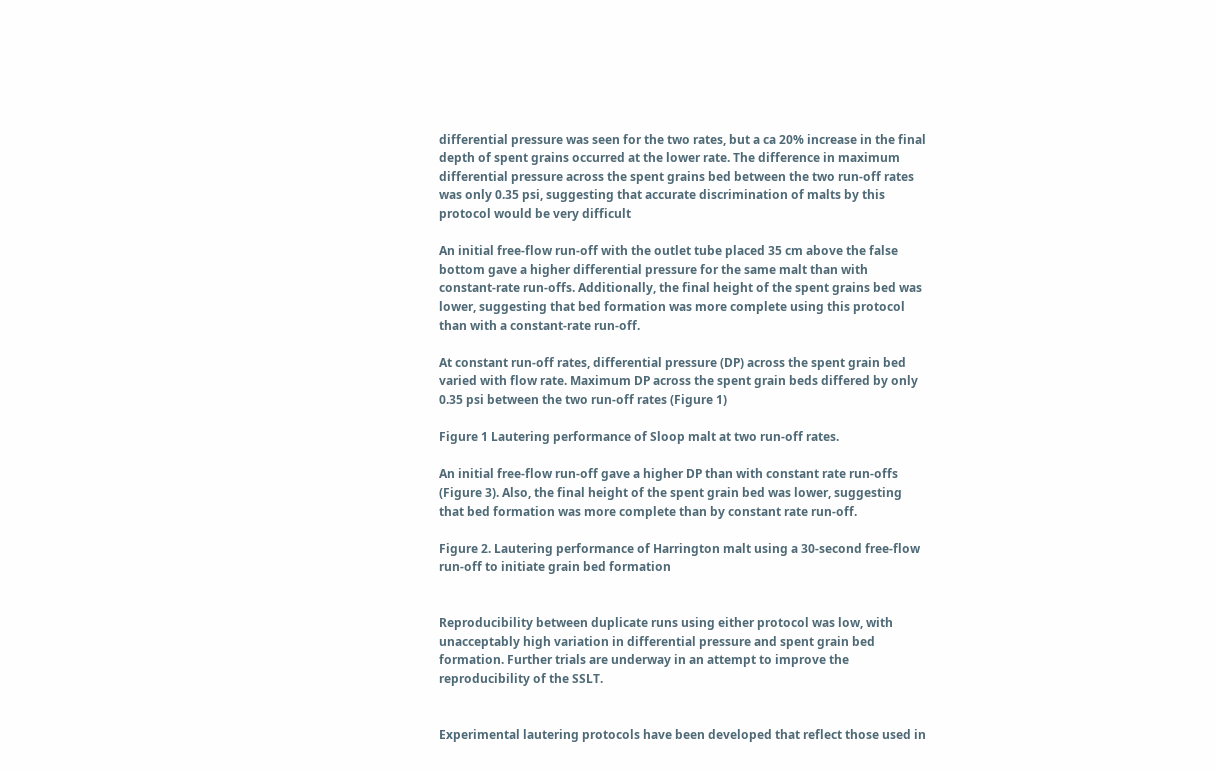differential pressure was seen for the two rates, but a ca 20% increase in the final depth of spent grains occurred at the lower rate. The difference in maximum differential pressure across the spent grains bed between the two run-off rates was only 0.35 psi, suggesting that accurate discrimination of malts by this protocol would be very difficult

An initial free-flow run-off with the outlet tube placed 35 cm above the false bottom gave a higher differential pressure for the same malt than with constant-rate run-offs. Additionally, the final height of the spent grains bed was lower, suggesting that bed formation was more complete using this protocol than with a constant-rate run-off.

At constant run-off rates, differential pressure (DP) across the spent grain bed varied with flow rate. Maximum DP across the spent grain beds differed by only 0.35 psi between the two run-off rates (Figure 1)

Figure 1 Lautering performance of Sloop malt at two run-off rates.

An initial free-flow run-off gave a higher DP than with constant rate run-offs (Figure 3). Also, the final height of the spent grain bed was lower, suggesting that bed formation was more complete than by constant rate run-off.

Figure 2. Lautering performance of Harrington malt using a 30-second free-flow run-off to initiate grain bed formation


Reproducibility between duplicate runs using either protocol was low, with unacceptably high variation in differential pressure and spent grain bed formation. Further trials are underway in an attempt to improve the reproducibility of the SSLT.


Experimental lautering protocols have been developed that reflect those used in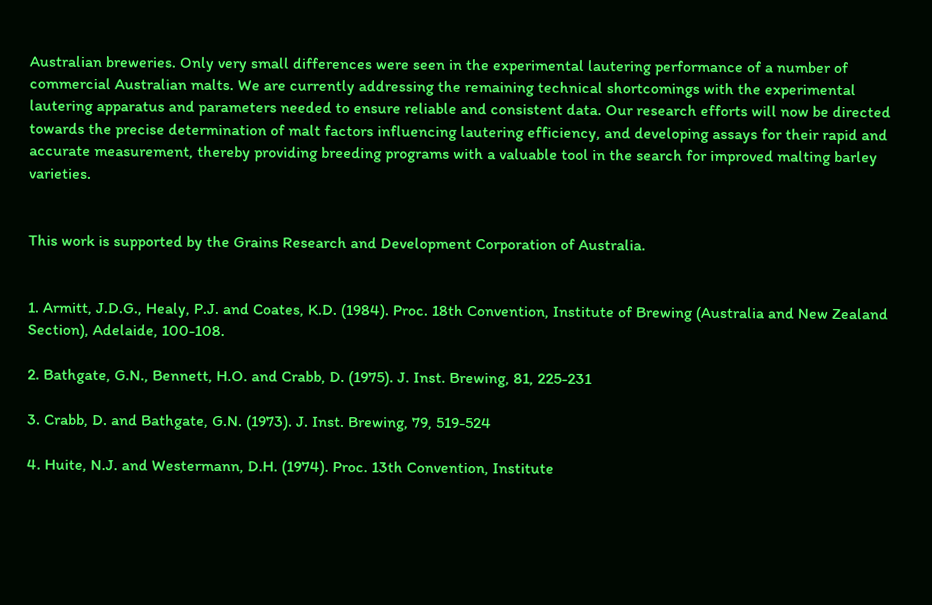Australian breweries. Only very small differences were seen in the experimental lautering performance of a number of commercial Australian malts. We are currently addressing the remaining technical shortcomings with the experimental lautering apparatus and parameters needed to ensure reliable and consistent data. Our research efforts will now be directed towards the precise determination of malt factors influencing lautering efficiency, and developing assays for their rapid and accurate measurement, thereby providing breeding programs with a valuable tool in the search for improved malting barley varieties.


This work is supported by the Grains Research and Development Corporation of Australia.


1. Armitt, J.D.G., Healy, P.J. and Coates, K.D. (1984). Proc. 18th Convention, Institute of Brewing (Australia and New Zealand Section), Adelaide, 100-108.

2. Bathgate, G.N., Bennett, H.O. and Crabb, D. (1975). J. Inst. Brewing, 81, 225-231

3. Crabb, D. and Bathgate, G.N. (1973). J. Inst. Brewing, 79, 519-524

4. Huite, N.J. and Westermann, D.H. (1974). Proc. 13th Convention, Institute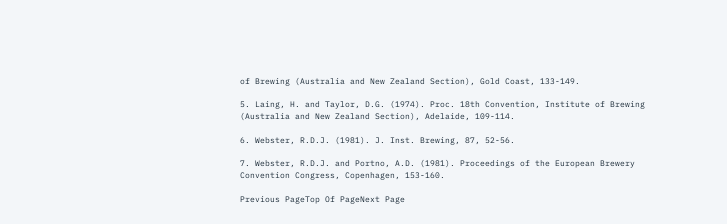of Brewing (Australia and New Zealand Section), Gold Coast, 133-149.

5. Laing, H. and Taylor, D.G. (1974). Proc. 18th Convention, Institute of Brewing (Australia and New Zealand Section), Adelaide, 109-114.

6. Webster, R.D.J. (1981). J. Inst. Brewing, 87, 52-56.

7. Webster, R.D.J. and Portno, A.D. (1981). Proceedings of the European Brewery Convention Congress, Copenhagen, 153-160.

Previous PageTop Of PageNext Page